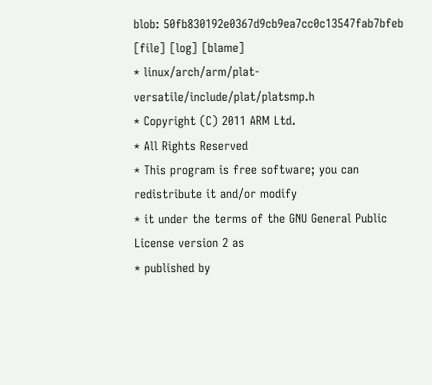blob: 50fb830192e0367d9cb9ea7cc0c13547fab7bfeb [file] [log] [blame]
* linux/arch/arm/plat-versatile/include/plat/platsmp.h
* Copyright (C) 2011 ARM Ltd.
* All Rights Reserved
* This program is free software; you can redistribute it and/or modify
* it under the terms of the GNU General Public License version 2 as
* published by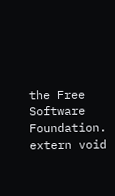the Free Software Foundation.
extern void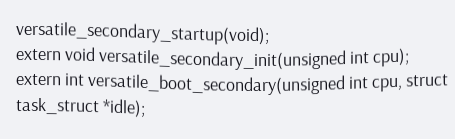versatile_secondary_startup(void);
extern void versatile_secondary_init(unsigned int cpu);
extern int versatile_boot_secondary(unsigned int cpu, struct task_struct *idle);